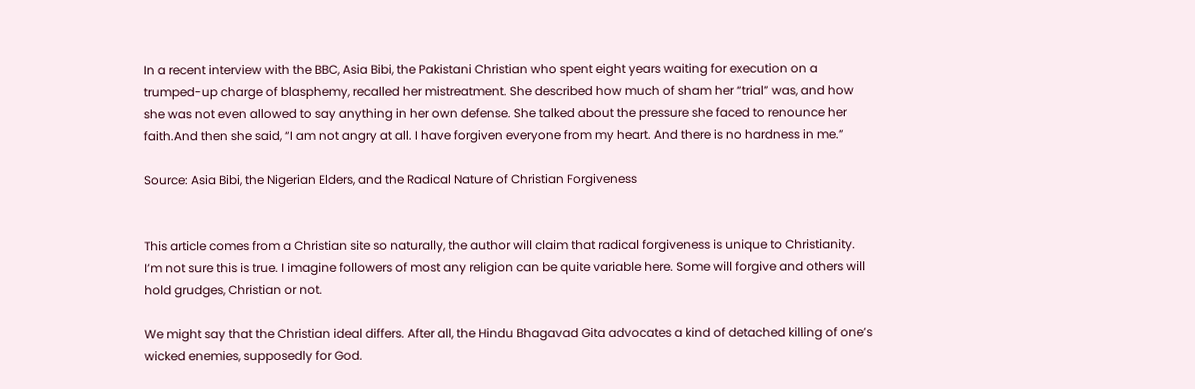In a recent interview with the BBC, Asia Bibi, the Pakistani Christian who spent eight years waiting for execution on a trumped-up charge of blasphemy, recalled her mistreatment. She described how much of sham her “trial” was, and how she was not even allowed to say anything in her own defense. She talked about the pressure she faced to renounce her faith.And then she said, “I am not angry at all. I have forgiven everyone from my heart. And there is no hardness in me.”

Source: Asia Bibi, the Nigerian Elders, and the Radical Nature of Christian Forgiveness


This article comes from a Christian site so naturally, the author will claim that radical forgiveness is unique to Christianity. I’m not sure this is true. I imagine followers of most any religion can be quite variable here. Some will forgive and others will hold grudges, Christian or not.

We might say that the Christian ideal differs. After all, the Hindu Bhagavad Gita advocates a kind of detached killing of one’s wicked enemies, supposedly for God.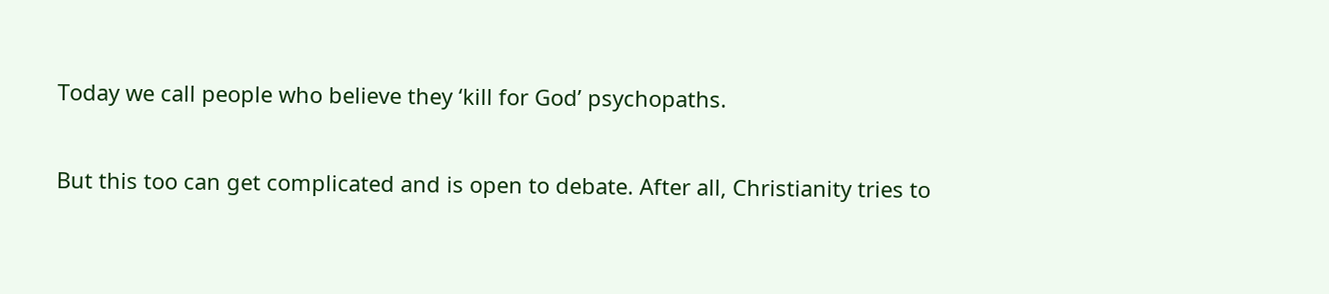Today we call people who believe they ‘kill for God’ psychopaths.

But this too can get complicated and is open to debate. After all, Christianity tries to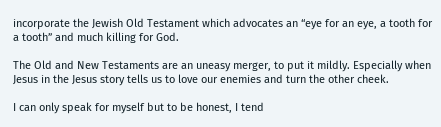incorporate the Jewish Old Testament which advocates an “eye for an eye, a tooth for a tooth” and much killing for God.

The Old and New Testaments are an uneasy merger, to put it mildly. Especially when Jesus in the Jesus story tells us to love our enemies and turn the other cheek.

I can only speak for myself but to be honest, I tend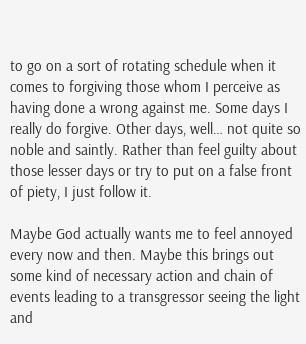to go on a sort of rotating schedule when it comes to forgiving those whom I perceive as having done a wrong against me. Some days I really do forgive. Other days, well… not quite so noble and saintly. Rather than feel guilty about those lesser days or try to put on a false front of piety, I just follow it.

Maybe God actually wants me to feel annoyed every now and then. Maybe this brings out some kind of necessary action and chain of events leading to a transgressor seeing the light and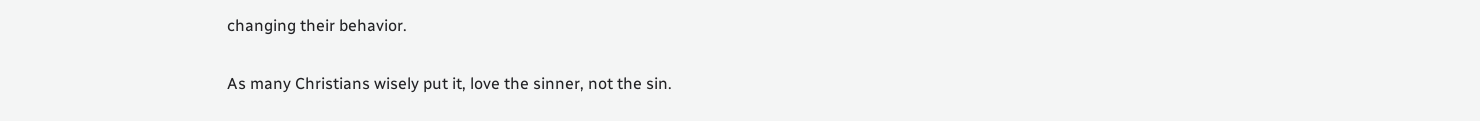changing their behavior.

As many Christians wisely put it, love the sinner, not the sin.